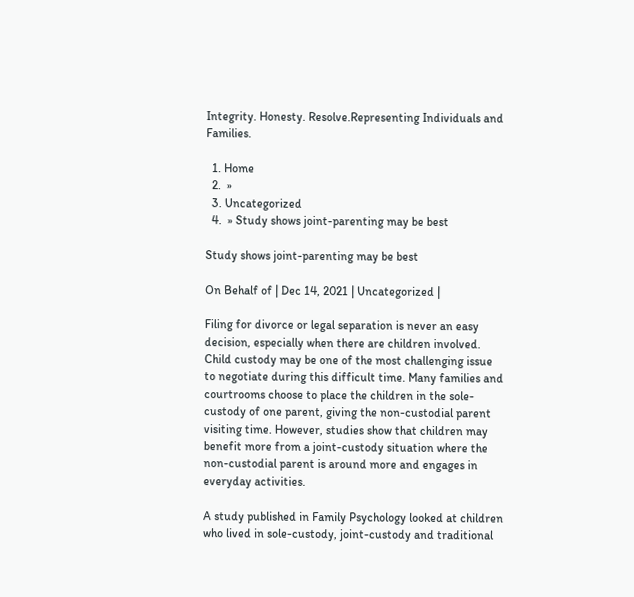Integrity. Honesty. Resolve.Representing Individuals and Families.

  1. Home
  2.  »
  3. Uncategorized
  4.  » Study shows joint-parenting may be best

Study shows joint-parenting may be best

On Behalf of | Dec 14, 2021 | Uncategorized |

Filing for divorce or legal separation is never an easy decision, especially when there are children involved. Child custody may be one of the most challenging issue to negotiate during this difficult time. Many families and courtrooms choose to place the children in the sole-custody of one parent, giving the non-custodial parent visiting time. However, studies show that children may benefit more from a joint-custody situation where the non-custodial parent is around more and engages in everyday activities.

A study published in Family Psychology looked at children who lived in sole-custody, joint-custody and traditional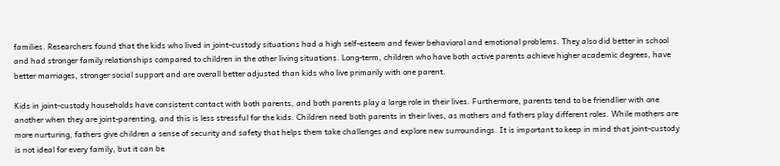families. Researchers found that the kids who lived in joint-custody situations had a high self-esteem and fewer behavioral and emotional problems. They also did better in school and had stronger family relationships compared to children in the other living situations. Long-term, children who have both active parents achieve higher academic degrees, have better marriages, stronger social support and are overall better adjusted than kids who live primarily with one parent.

Kids in joint-custody households have consistent contact with both parents, and both parents play a large role in their lives. Furthermore, parents tend to be friendlier with one another when they are joint-parenting, and this is less stressful for the kids. Children need both parents in their lives, as mothers and fathers play different roles. While mothers are more nurturing, fathers give children a sense of security and safety that helps them take challenges and explore new surroundings. It is important to keep in mind that joint-custody is not ideal for every family, but it can be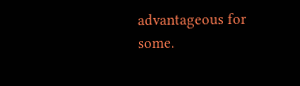advantageous for some.